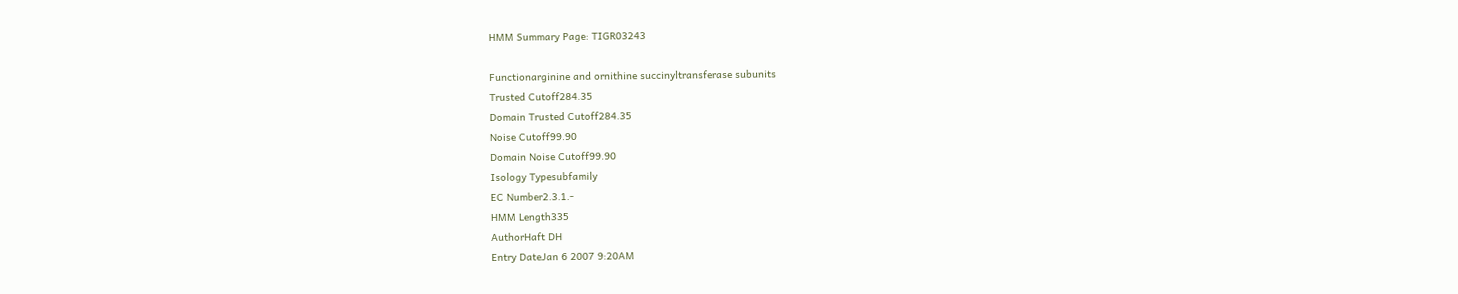HMM Summary Page: TIGR03243

Functionarginine and ornithine succinyltransferase subunits
Trusted Cutoff284.35
Domain Trusted Cutoff284.35
Noise Cutoff99.90
Domain Noise Cutoff99.90
Isology Typesubfamily
EC Number2.3.1.-
HMM Length335
AuthorHaft DH
Entry DateJan 6 2007 9:20AM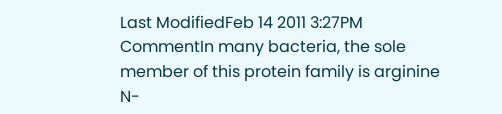Last ModifiedFeb 14 2011 3:27PM
CommentIn many bacteria, the sole member of this protein family is arginine N-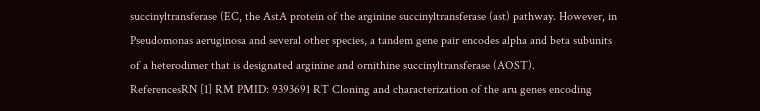succinyltransferase (EC, the AstA protein of the arginine succinyltransferase (ast) pathway. However, in Pseudomonas aeruginosa and several other species, a tandem gene pair encodes alpha and beta subunits of a heterodimer that is designated arginine and ornithine succinyltransferase (AOST).
ReferencesRN [1] RM PMID: 9393691 RT Cloning and characterization of the aru genes encoding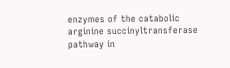enzymes of the catabolic arginine succinyltransferase pathway in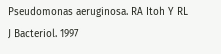Pseudomonas aeruginosa. RA Itoh Y RL J Bacteriol. 1997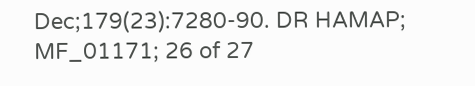Dec;179(23):7280-90. DR HAMAP; MF_01171; 26 of 27